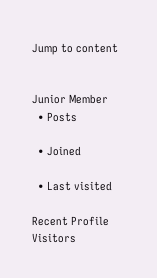Jump to content


Junior Member
  • Posts

  • Joined

  • Last visited

Recent Profile Visitors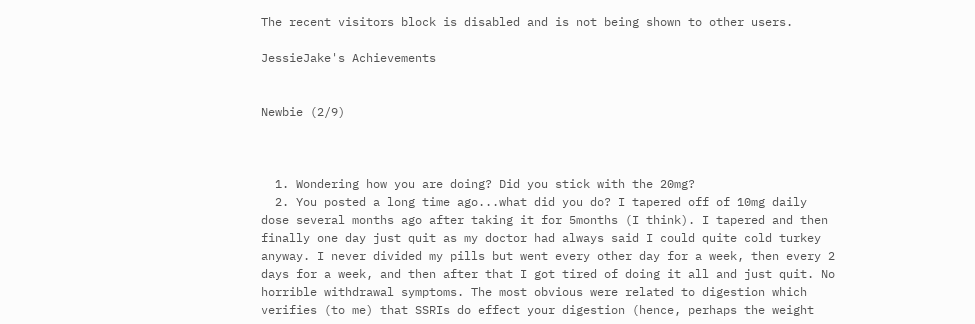The recent visitors block is disabled and is not being shown to other users.

JessieJake's Achievements


Newbie (2/9)



  1. Wondering how you are doing? Did you stick with the 20mg?
  2. You posted a long time ago...what did you do? I tapered off of 10mg daily dose several months ago after taking it for 5months (I think). I tapered and then finally one day just quit as my doctor had always said I could quite cold turkey anyway. I never divided my pills but went every other day for a week, then every 2 days for a week, and then after that I got tired of doing it all and just quit. No horrible withdrawal symptoms. The most obvious were related to digestion which verifies (to me) that SSRIs do effect your digestion (hence, perhaps the weight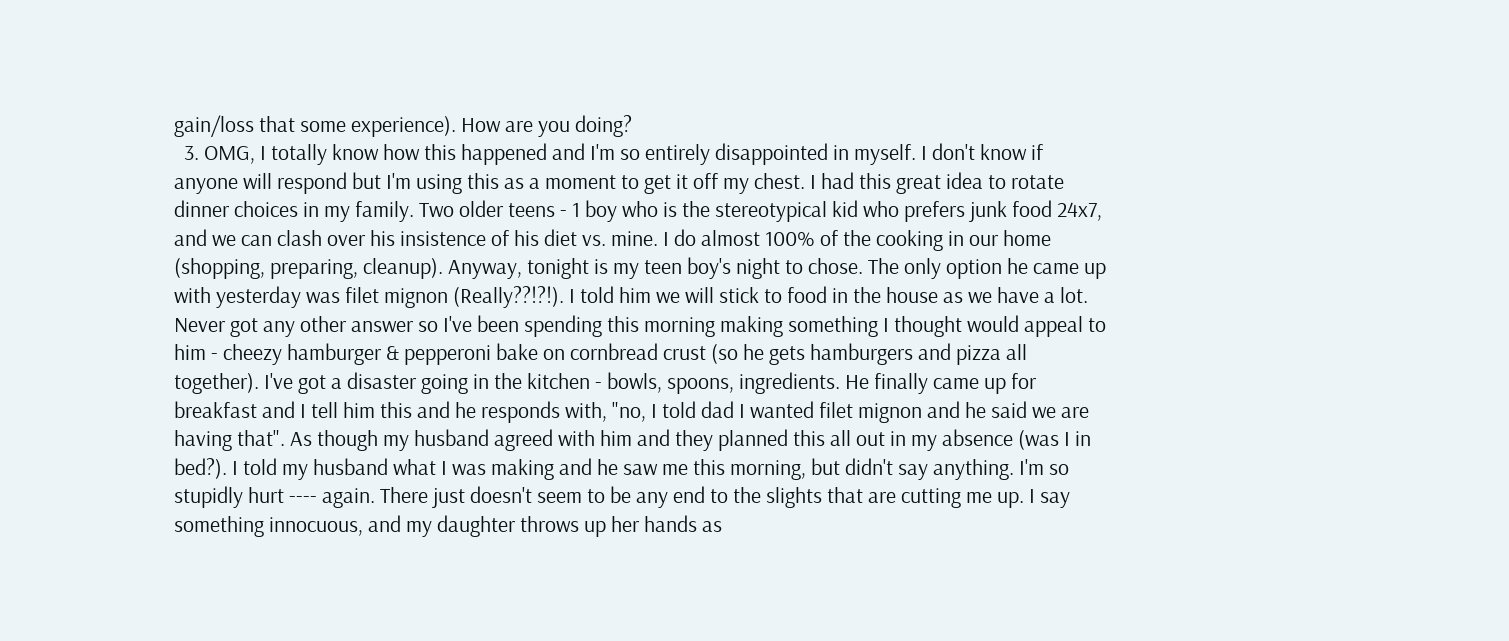gain/loss that some experience). How are you doing?
  3. OMG, I totally know how this happened and I'm so entirely disappointed in myself. I don't know if anyone will respond but I'm using this as a moment to get it off my chest. I had this great idea to rotate dinner choices in my family. Two older teens - 1 boy who is the stereotypical kid who prefers junk food 24x7, and we can clash over his insistence of his diet vs. mine. I do almost 100% of the cooking in our home (shopping, preparing, cleanup). Anyway, tonight is my teen boy's night to chose. The only option he came up with yesterday was filet mignon (Really??!?!). I told him we will stick to food in the house as we have a lot. Never got any other answer so I've been spending this morning making something I thought would appeal to him - cheezy hamburger & pepperoni bake on cornbread crust (so he gets hamburgers and pizza all together). I've got a disaster going in the kitchen - bowls, spoons, ingredients. He finally came up for breakfast and I tell him this and he responds with, "no, I told dad I wanted filet mignon and he said we are having that". As though my husband agreed with him and they planned this all out in my absence (was I in bed?). I told my husband what I was making and he saw me this morning, but didn't say anything. I'm so stupidly hurt ---- again. There just doesn't seem to be any end to the slights that are cutting me up. I say something innocuous, and my daughter throws up her hands as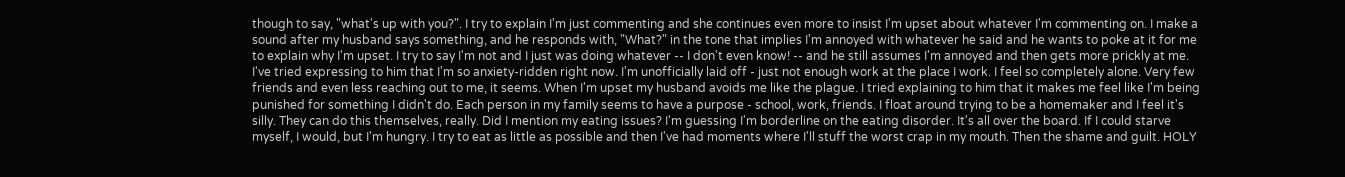though to say, "what's up with you?". I try to explain I'm just commenting and she continues even more to insist I'm upset about whatever I'm commenting on. I make a sound after my husband says something, and he responds with, "What?" in the tone that implies I'm annoyed with whatever he said and he wants to poke at it for me to explain why I'm upset. I try to say I'm not and I just was doing whatever -- I don't even know! -- and he still assumes I'm annoyed and then gets more prickly at me. I've tried expressing to him that I'm so anxiety-ridden right now. I'm unofficially laid off - just not enough work at the place I work. I feel so completely alone. Very few friends and even less reaching out to me, it seems. When I'm upset my husband avoids me like the plague. I tried explaining to him that it makes me feel like I'm being punished for something I didn't do. Each person in my family seems to have a purpose - school, work, friends. I float around trying to be a homemaker and I feel it's silly. They can do this themselves, really. Did I mention my eating issues? I'm guessing I'm borderline on the eating disorder. It's all over the board. If I could starve myself, I would, but I'm hungry. I try to eat as little as possible and then I've had moments where I'll stuff the worst crap in my mouth. Then the shame and guilt. HOLY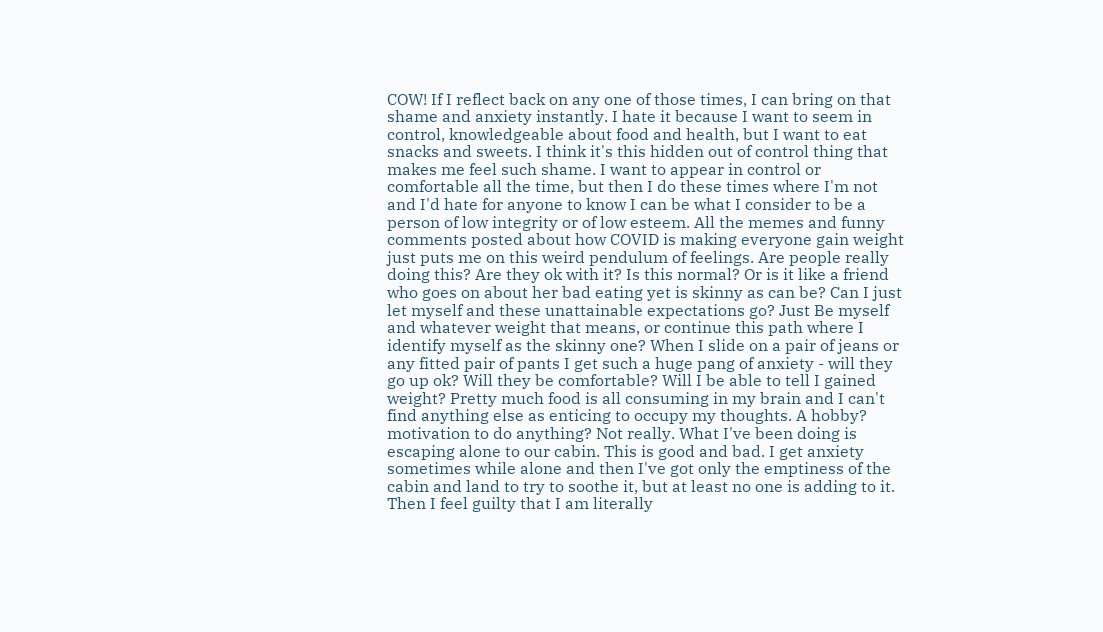COW! If I reflect back on any one of those times, I can bring on that shame and anxiety instantly. I hate it because I want to seem in control, knowledgeable about food and health, but I want to eat snacks and sweets. I think it's this hidden out of control thing that makes me feel such shame. I want to appear in control or comfortable all the time, but then I do these times where I'm not and I'd hate for anyone to know I can be what I consider to be a person of low integrity or of low esteem. All the memes and funny comments posted about how COVID is making everyone gain weight just puts me on this weird pendulum of feelings. Are people really doing this? Are they ok with it? Is this normal? Or is it like a friend who goes on about her bad eating yet is skinny as can be? Can I just let myself and these unattainable expectations go? Just Be myself and whatever weight that means, or continue this path where I identify myself as the skinny one? When I slide on a pair of jeans or any fitted pair of pants I get such a huge pang of anxiety - will they go up ok? Will they be comfortable? Will I be able to tell I gained weight? Pretty much food is all consuming in my brain and I can't find anything else as enticing to occupy my thoughts. A hobby? motivation to do anything? Not really. What I've been doing is escaping alone to our cabin. This is good and bad. I get anxiety sometimes while alone and then I've got only the emptiness of the cabin and land to try to soothe it, but at least no one is adding to it. Then I feel guilty that I am literally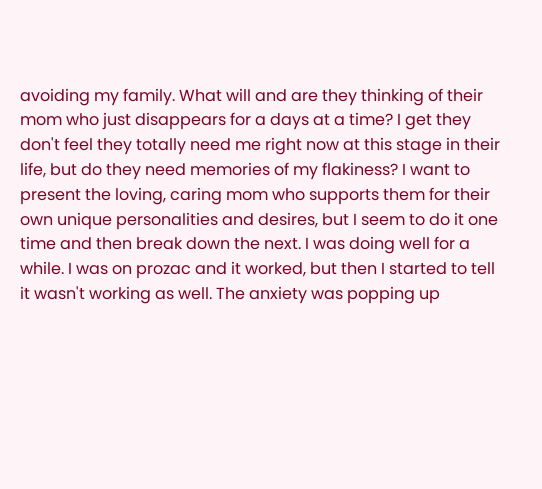avoiding my family. What will and are they thinking of their mom who just disappears for a days at a time? I get they don't feel they totally need me right now at this stage in their life, but do they need memories of my flakiness? I want to present the loving, caring mom who supports them for their own unique personalities and desires, but I seem to do it one time and then break down the next. I was doing well for a while. I was on prozac and it worked, but then I started to tell it wasn't working as well. The anxiety was popping up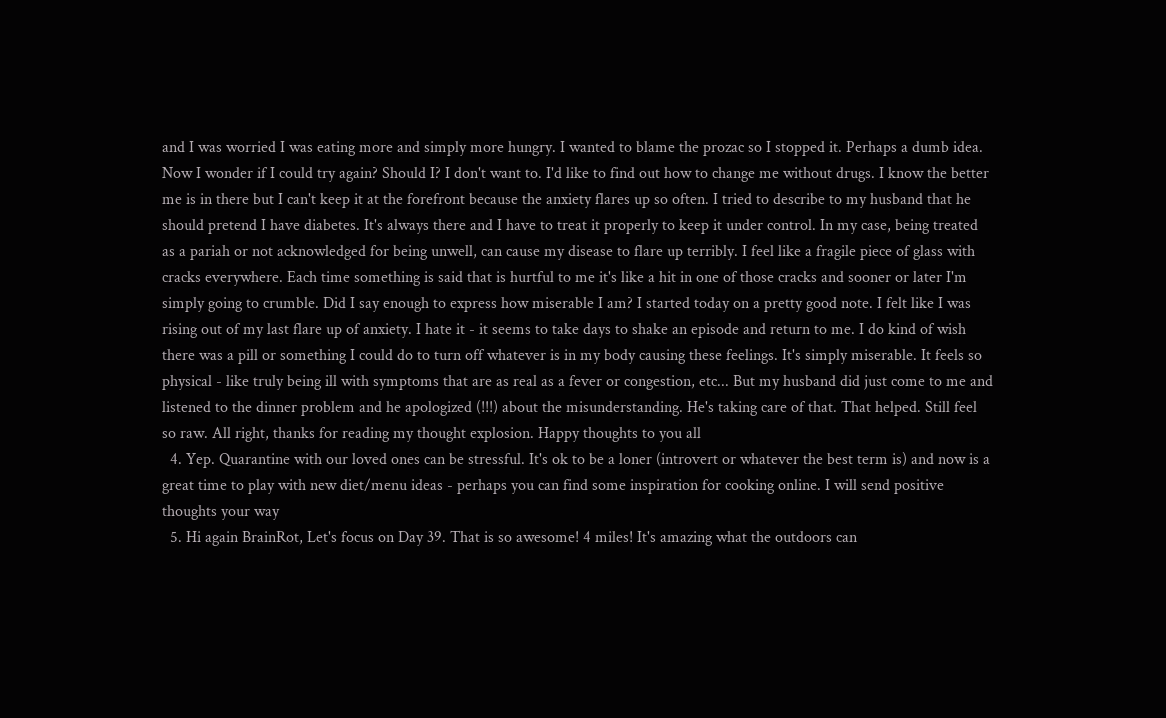and I was worried I was eating more and simply more hungry. I wanted to blame the prozac so I stopped it. Perhaps a dumb idea. Now I wonder if I could try again? Should I? I don't want to. I'd like to find out how to change me without drugs. I know the better me is in there but I can't keep it at the forefront because the anxiety flares up so often. I tried to describe to my husband that he should pretend I have diabetes. It's always there and I have to treat it properly to keep it under control. In my case, being treated as a pariah or not acknowledged for being unwell, can cause my disease to flare up terribly. I feel like a fragile piece of glass with cracks everywhere. Each time something is said that is hurtful to me it's like a hit in one of those cracks and sooner or later I'm simply going to crumble. Did I say enough to express how miserable I am? I started today on a pretty good note. I felt like I was rising out of my last flare up of anxiety. I hate it - it seems to take days to shake an episode and return to me. I do kind of wish there was a pill or something I could do to turn off whatever is in my body causing these feelings. It's simply miserable. It feels so physical - like truly being ill with symptoms that are as real as a fever or congestion, etc... But my husband did just come to me and listened to the dinner problem and he apologized (!!!) about the misunderstanding. He's taking care of that. That helped. Still feel so raw. All right, thanks for reading my thought explosion. Happy thoughts to you all
  4. Yep. Quarantine with our loved ones can be stressful. It's ok to be a loner (introvert or whatever the best term is) and now is a great time to play with new diet/menu ideas - perhaps you can find some inspiration for cooking online. I will send positive thoughts your way
  5. Hi again BrainRot, Let's focus on Day 39. That is so awesome! 4 miles! It's amazing what the outdoors can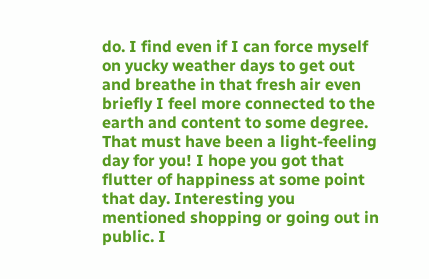do. I find even if I can force myself on yucky weather days to get out and breathe in that fresh air even briefly I feel more connected to the earth and content to some degree. That must have been a light-feeling day for you! I hope you got that flutter of happiness at some point that day. Interesting you mentioned shopping or going out in public. I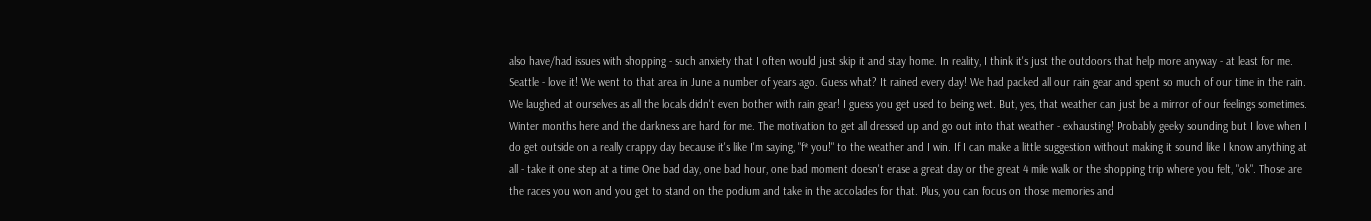also have/had issues with shopping - such anxiety that I often would just skip it and stay home. In reality, I think it's just the outdoors that help more anyway - at least for me. Seattle - love it! We went to that area in June a number of years ago. Guess what? It rained every day! We had packed all our rain gear and spent so much of our time in the rain. We laughed at ourselves as all the locals didn't even bother with rain gear! I guess you get used to being wet. But, yes, that weather can just be a mirror of our feelings sometimes. Winter months here and the darkness are hard for me. The motivation to get all dressed up and go out into that weather - exhausting! Probably geeky sounding but I love when I do get outside on a really crappy day because it's like I'm saying, "f* you!" to the weather and I win. If I can make a little suggestion without making it sound like I know anything at all - take it one step at a time One bad day, one bad hour, one bad moment doesn't erase a great day or the great 4 mile walk or the shopping trip where you felt, "ok". Those are the races you won and you get to stand on the podium and take in the accolades for that. Plus, you can focus on those memories and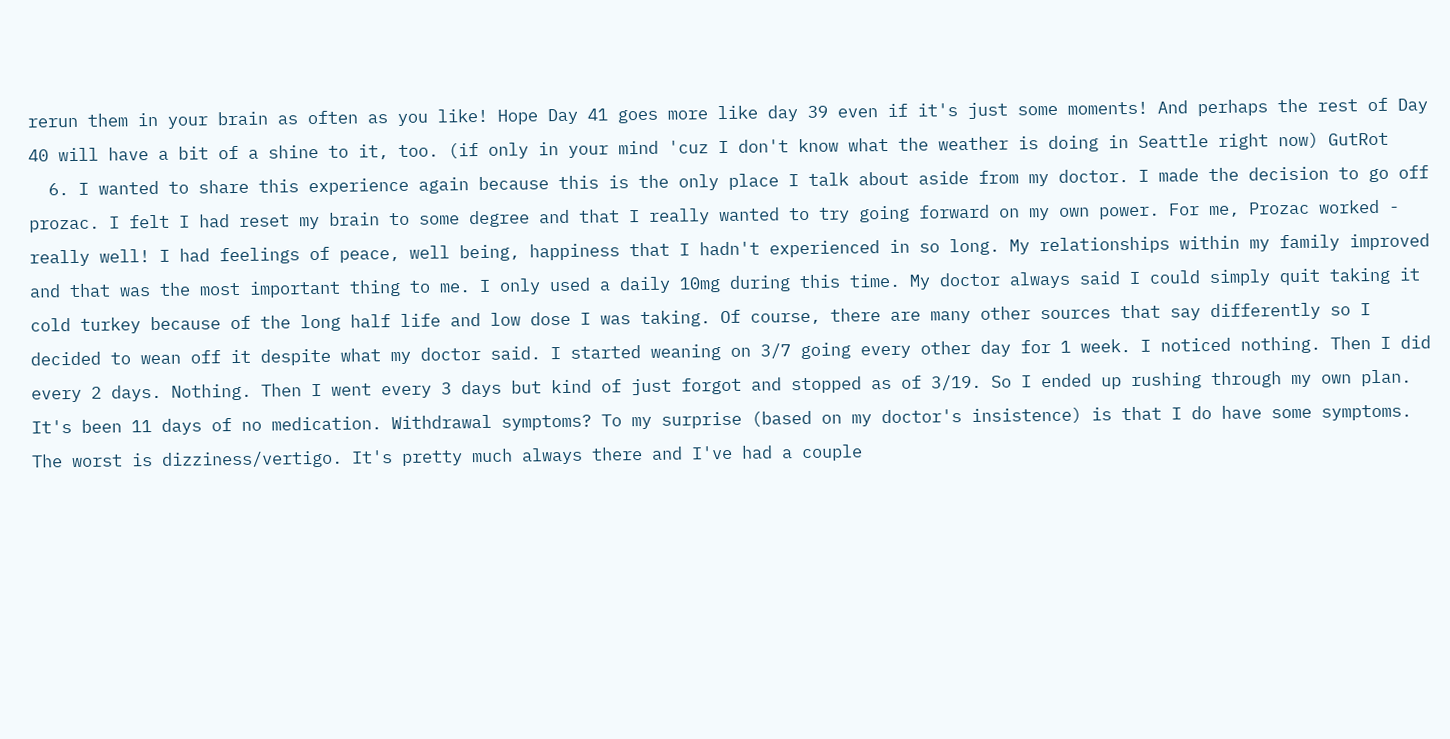rerun them in your brain as often as you like! Hope Day 41 goes more like day 39 even if it's just some moments! And perhaps the rest of Day 40 will have a bit of a shine to it, too. (if only in your mind 'cuz I don't know what the weather is doing in Seattle right now) GutRot
  6. I wanted to share this experience again because this is the only place I talk about aside from my doctor. I made the decision to go off prozac. I felt I had reset my brain to some degree and that I really wanted to try going forward on my own power. For me, Prozac worked - really well! I had feelings of peace, well being, happiness that I hadn't experienced in so long. My relationships within my family improved and that was the most important thing to me. I only used a daily 10mg during this time. My doctor always said I could simply quit taking it cold turkey because of the long half life and low dose I was taking. Of course, there are many other sources that say differently so I decided to wean off it despite what my doctor said. I started weaning on 3/7 going every other day for 1 week. I noticed nothing. Then I did every 2 days. Nothing. Then I went every 3 days but kind of just forgot and stopped as of 3/19. So I ended up rushing through my own plan. It's been 11 days of no medication. Withdrawal symptoms? To my surprise (based on my doctor's insistence) is that I do have some symptoms. The worst is dizziness/vertigo. It's pretty much always there and I've had a couple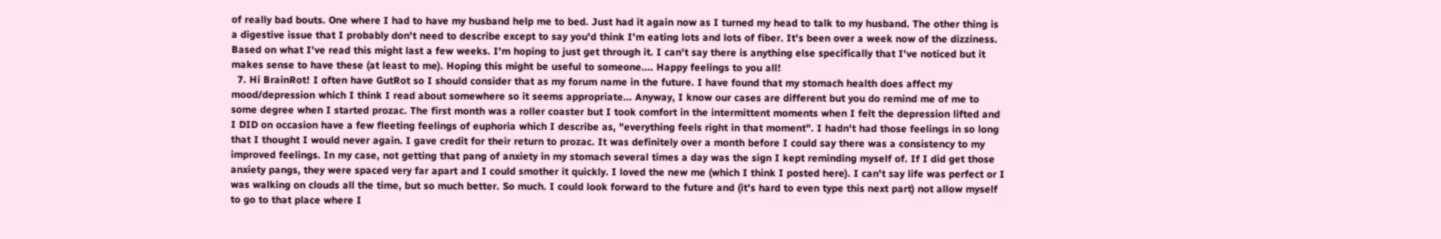of really bad bouts. One where I had to have my husband help me to bed. Just had it again now as I turned my head to talk to my husband. The other thing is a digestive issue that I probably don't need to describe except to say you'd think I'm eating lots and lots of fiber. It's been over a week now of the dizziness. Based on what I've read this might last a few weeks. I'm hoping to just get through it. I can't say there is anything else specifically that I've noticed but it makes sense to have these (at least to me). Hoping this might be useful to someone.... Happy feelings to you all!
  7. Hi BrainRot! I often have GutRot so I should consider that as my forum name in the future. I have found that my stomach health does affect my mood/depression which I think I read about somewhere so it seems appropriate... Anyway, I know our cases are different but you do remind me of me to some degree when I started prozac. The first month was a roller coaster but I took comfort in the intermittent moments when I felt the depression lifted and I DID on occasion have a few fleeting feelings of euphoria which I describe as, "everything feels right in that moment". I hadn't had those feelings in so long that I thought I would never again. I gave credit for their return to prozac. It was definitely over a month before I could say there was a consistency to my improved feelings. In my case, not getting that pang of anxiety in my stomach several times a day was the sign I kept reminding myself of. If I did get those anxiety pangs, they were spaced very far apart and I could smother it quickly. I loved the new me (which I think I posted here). I can't say life was perfect or I was walking on clouds all the time, but so much better. So much. I could look forward to the future and (it's hard to even type this next part) not allow myself to go to that place where I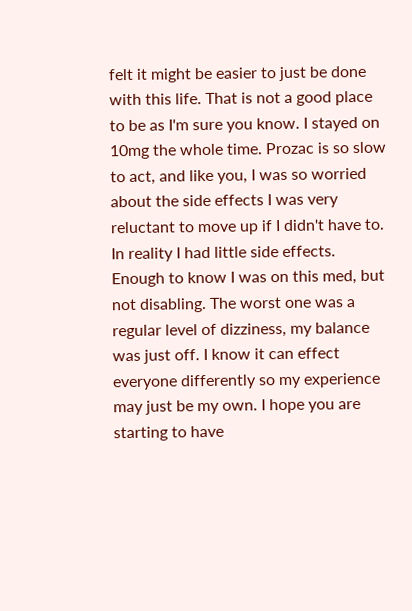felt it might be easier to just be done with this life. That is not a good place to be as I'm sure you know. I stayed on 10mg the whole time. Prozac is so slow to act, and like you, I was so worried about the side effects I was very reluctant to move up if I didn't have to. In reality I had little side effects. Enough to know I was on this med, but not disabling. The worst one was a regular level of dizziness, my balance was just off. I know it can effect everyone differently so my experience may just be my own. I hope you are starting to have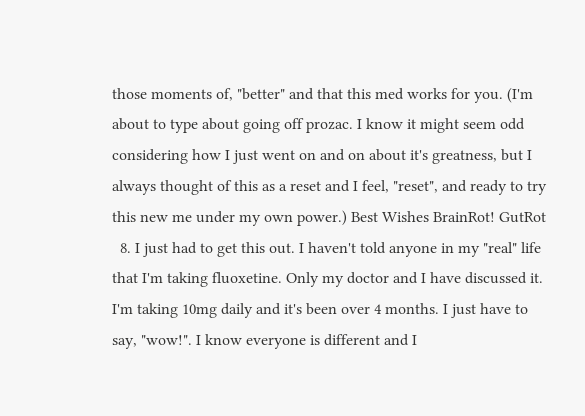those moments of, "better" and that this med works for you. (I'm about to type about going off prozac. I know it might seem odd considering how I just went on and on about it's greatness, but I always thought of this as a reset and I feel, "reset", and ready to try this new me under my own power.) Best Wishes BrainRot! GutRot
  8. I just had to get this out. I haven't told anyone in my "real" life that I'm taking fluoxetine. Only my doctor and I have discussed it. I'm taking 10mg daily and it's been over 4 months. I just have to say, "wow!". I know everyone is different and I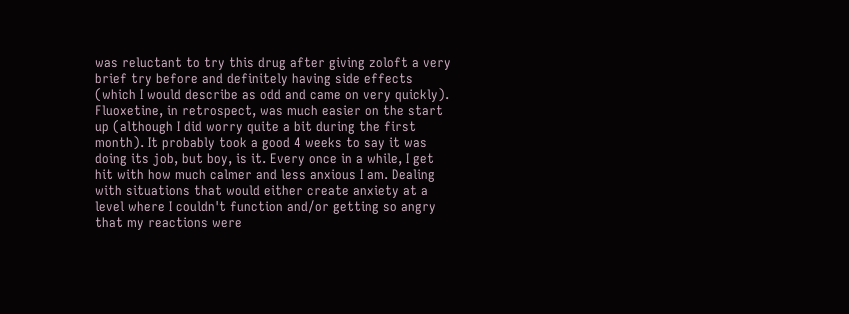was reluctant to try this drug after giving zoloft a very brief try before and definitely having side effects (which I would describe as odd and came on very quickly). Fluoxetine, in retrospect, was much easier on the start up (although I did worry quite a bit during the first month). It probably took a good 4 weeks to say it was doing its job, but boy, is it. Every once in a while, I get hit with how much calmer and less anxious I am. Dealing with situations that would either create anxiety at a level where I couldn't function and/or getting so angry that my reactions were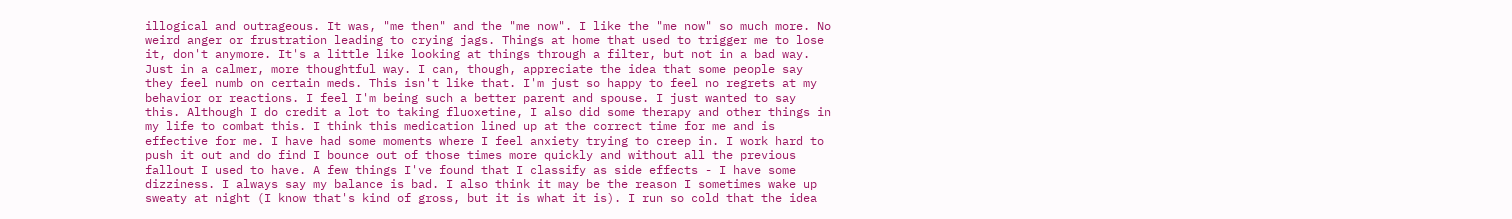illogical and outrageous. It was, "me then" and the "me now". I like the "me now" so much more. No weird anger or frustration leading to crying jags. Things at home that used to trigger me to lose it, don't anymore. It's a little like looking at things through a filter, but not in a bad way. Just in a calmer, more thoughtful way. I can, though, appreciate the idea that some people say they feel numb on certain meds. This isn't like that. I'm just so happy to feel no regrets at my behavior or reactions. I feel I'm being such a better parent and spouse. I just wanted to say this. Although I do credit a lot to taking fluoxetine, I also did some therapy and other things in my life to combat this. I think this medication lined up at the correct time for me and is effective for me. I have had some moments where I feel anxiety trying to creep in. I work hard to push it out and do find I bounce out of those times more quickly and without all the previous fallout I used to have. A few things I've found that I classify as side effects - I have some dizziness. I always say my balance is bad. I also think it may be the reason I sometimes wake up sweaty at night (I know that's kind of gross, but it is what it is). I run so cold that the idea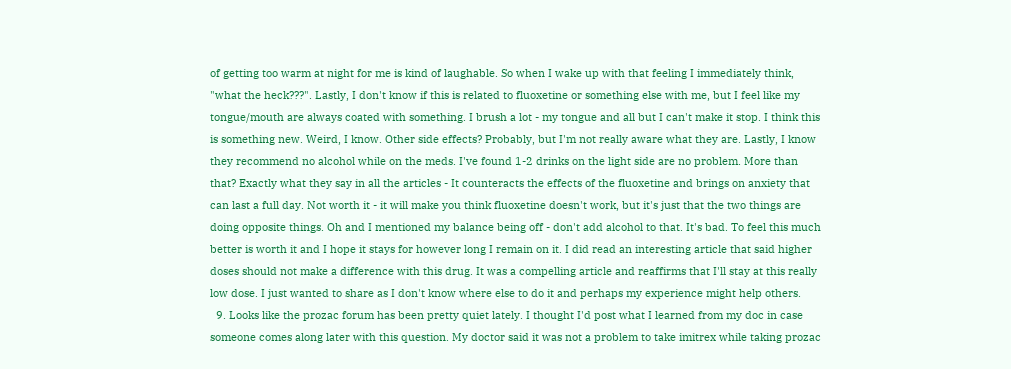of getting too warm at night for me is kind of laughable. So when I wake up with that feeling I immediately think, "what the heck???". Lastly, I don't know if this is related to fluoxetine or something else with me, but I feel like my tongue/mouth are always coated with something. I brush a lot - my tongue and all but I can't make it stop. I think this is something new. Weird, I know. Other side effects? Probably, but I'm not really aware what they are. Lastly, I know they recommend no alcohol while on the meds. I've found 1-2 drinks on the light side are no problem. More than that? Exactly what they say in all the articles - It counteracts the effects of the fluoxetine and brings on anxiety that can last a full day. Not worth it - it will make you think fluoxetine doesn't work, but it's just that the two things are doing opposite things. Oh and I mentioned my balance being off - don't add alcohol to that. It's bad. To feel this much better is worth it and I hope it stays for however long I remain on it. I did read an interesting article that said higher doses should not make a difference with this drug. It was a compelling article and reaffirms that I'll stay at this really low dose. I just wanted to share as I don't know where else to do it and perhaps my experience might help others.
  9. Looks like the prozac forum has been pretty quiet lately. I thought I'd post what I learned from my doc in case someone comes along later with this question. My doctor said it was not a problem to take imitrex while taking prozac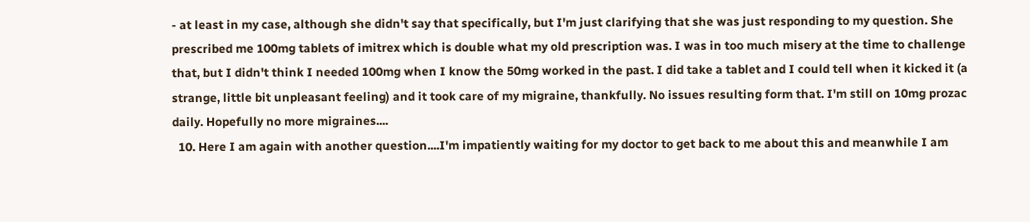- at least in my case, although she didn't say that specifically, but I'm just clarifying that she was just responding to my question. She prescribed me 100mg tablets of imitrex which is double what my old prescription was. I was in too much misery at the time to challenge that, but I didn't think I needed 100mg when I know the 50mg worked in the past. I did take a tablet and I could tell when it kicked it (a strange, little bit unpleasant feeling) and it took care of my migraine, thankfully. No issues resulting form that. I'm still on 10mg prozac daily. Hopefully no more migraines....
  10. Here I am again with another question....I'm impatiently waiting for my doctor to get back to me about this and meanwhile I am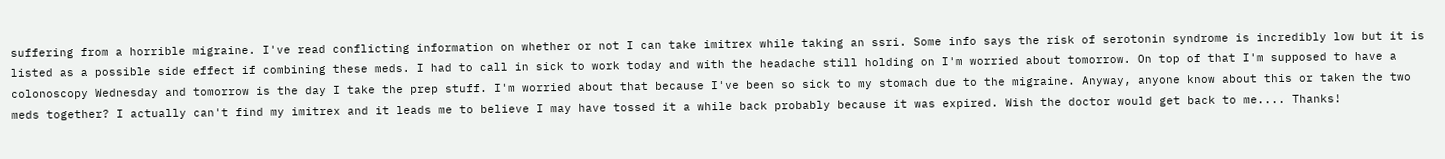suffering from a horrible migraine. I've read conflicting information on whether or not I can take imitrex while taking an ssri. Some info says the risk of serotonin syndrome is incredibly low but it is listed as a possible side effect if combining these meds. I had to call in sick to work today and with the headache still holding on I'm worried about tomorrow. On top of that I'm supposed to have a colonoscopy Wednesday and tomorrow is the day I take the prep stuff. I'm worried about that because I've been so sick to my stomach due to the migraine. Anyway, anyone know about this or taken the two meds together? I actually can't find my imitrex and it leads me to believe I may have tossed it a while back probably because it was expired. Wish the doctor would get back to me.... Thanks!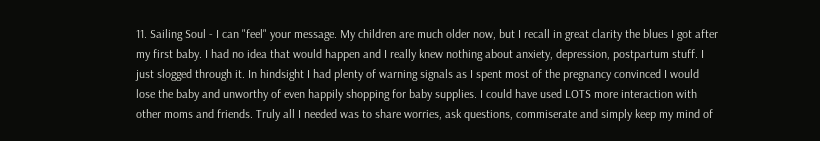11. Sailing Soul - I can "feel" your message. My children are much older now, but I recall in great clarity the blues I got after my first baby. I had no idea that would happen and I really knew nothing about anxiety, depression, postpartum stuff. I just slogged through it. In hindsight I had plenty of warning signals as I spent most of the pregnancy convinced I would lose the baby and unworthy of even happily shopping for baby supplies. I could have used LOTS more interaction with other moms and friends. Truly all I needed was to share worries, ask questions, commiserate and simply keep my mind of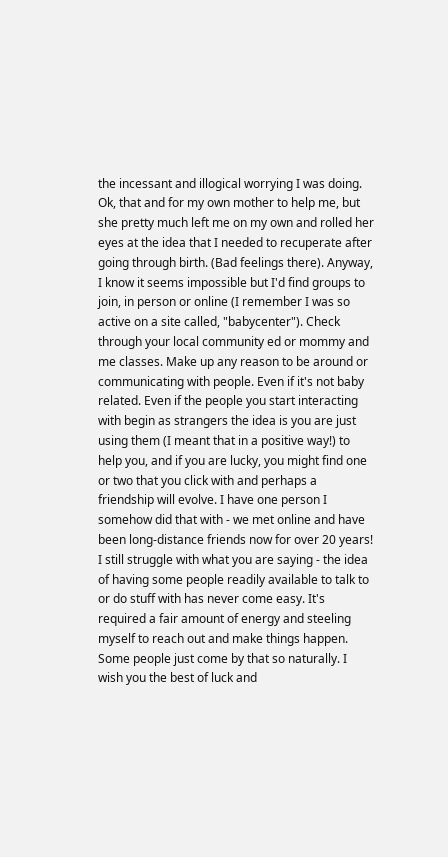the incessant and illogical worrying I was doing. Ok, that and for my own mother to help me, but she pretty much left me on my own and rolled her eyes at the idea that I needed to recuperate after going through birth. (Bad feelings there). Anyway, I know it seems impossible but I'd find groups to join, in person or online (I remember I was so active on a site called, "babycenter"). Check through your local community ed or mommy and me classes. Make up any reason to be around or communicating with people. Even if it's not baby related. Even if the people you start interacting with begin as strangers the idea is you are just using them (I meant that in a positive way!) to help you, and if you are lucky, you might find one or two that you click with and perhaps a friendship will evolve. I have one person I somehow did that with - we met online and have been long-distance friends now for over 20 years! I still struggle with what you are saying - the idea of having some people readily available to talk to or do stuff with has never come easy. It's required a fair amount of energy and steeling myself to reach out and make things happen. Some people just come by that so naturally. I wish you the best of luck and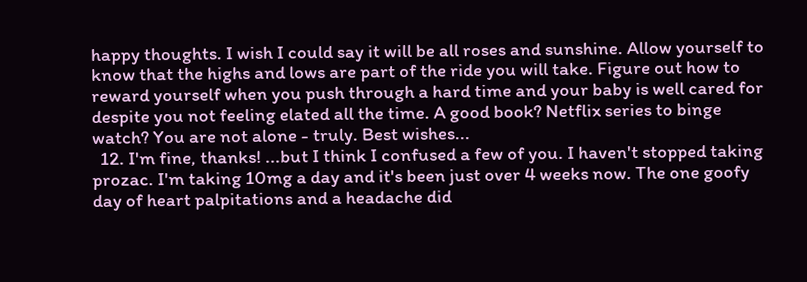happy thoughts. I wish I could say it will be all roses and sunshine. Allow yourself to know that the highs and lows are part of the ride you will take. Figure out how to reward yourself when you push through a hard time and your baby is well cared for despite you not feeling elated all the time. A good book? Netflix series to binge watch? You are not alone - truly. Best wishes...
  12. I'm fine, thanks! ...but I think I confused a few of you. I haven't stopped taking prozac. I'm taking 10mg a day and it's been just over 4 weeks now. The one goofy day of heart palpitations and a headache did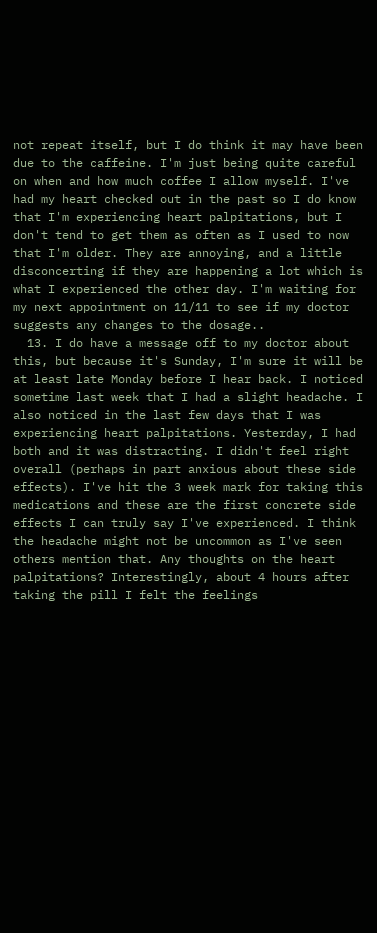not repeat itself, but I do think it may have been due to the caffeine. I'm just being quite careful on when and how much coffee I allow myself. I've had my heart checked out in the past so I do know that I'm experiencing heart palpitations, but I don't tend to get them as often as I used to now that I'm older. They are annoying, and a little disconcerting if they are happening a lot which is what I experienced the other day. I'm waiting for my next appointment on 11/11 to see if my doctor suggests any changes to the dosage..
  13. I do have a message off to my doctor about this, but because it's Sunday, I'm sure it will be at least late Monday before I hear back. I noticed sometime last week that I had a slight headache. I also noticed in the last few days that I was experiencing heart palpitations. Yesterday, I had both and it was distracting. I didn't feel right overall (perhaps in part anxious about these side effects). I've hit the 3 week mark for taking this medications and these are the first concrete side effects I can truly say I've experienced. I think the headache might not be uncommon as I've seen others mention that. Any thoughts on the heart palpitations? Interestingly, about 4 hours after taking the pill I felt the feelings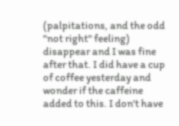(palpitations, and the odd "not right" feeling) disappear and I was fine after that. I did have a cup of coffee yesterday and wonder if the caffeine added to this. I don't have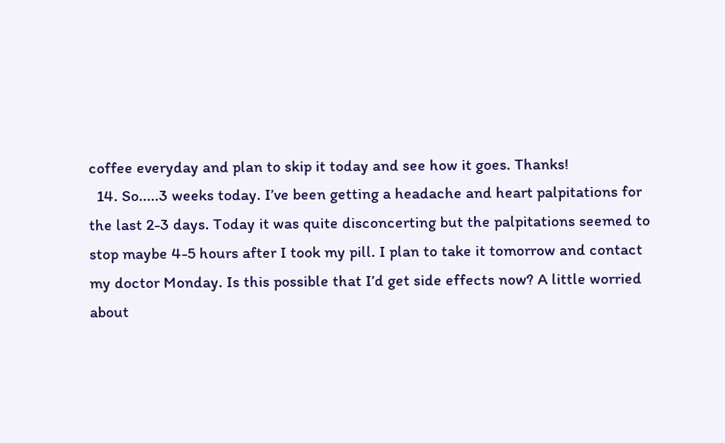coffee everyday and plan to skip it today and see how it goes. Thanks!
  14. So.....3 weeks today. I’ve been getting a headache and heart palpitations for the last 2-3 days. Today it was quite disconcerting but the palpitations seemed to stop maybe 4-5 hours after I took my pill. I plan to take it tomorrow and contact my doctor Monday. Is this possible that I’d get side effects now? A little worried about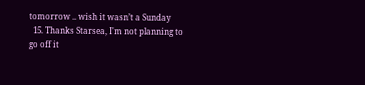tomorrow .. wish it wasn’t a Sunday
  15. Thanks Starsea, I'm not planning to go off it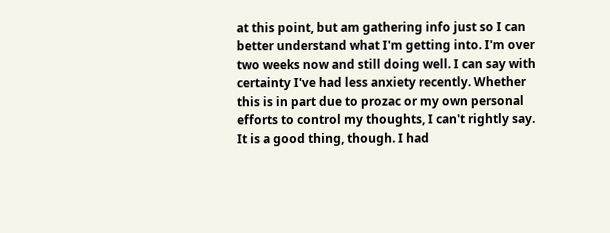at this point, but am gathering info just so I can better understand what I'm getting into. I'm over two weeks now and still doing well. I can say with certainty I've had less anxiety recently. Whether this is in part due to prozac or my own personal efforts to control my thoughts, I can't rightly say. It is a good thing, though. I had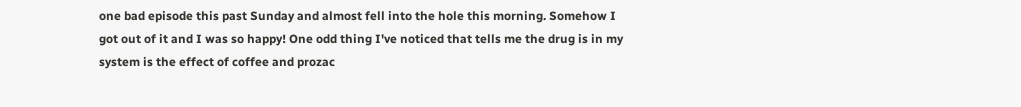one bad episode this past Sunday and almost fell into the hole this morning. Somehow I got out of it and I was so happy! One odd thing I've noticed that tells me the drug is in my system is the effect of coffee and prozac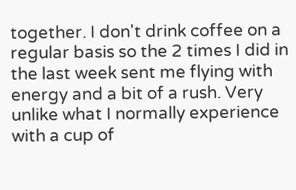together. I don't drink coffee on a regular basis so the 2 times I did in the last week sent me flying with energy and a bit of a rush. Very unlike what I normally experience with a cup of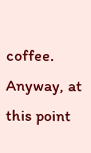coffee. Anyway, at this point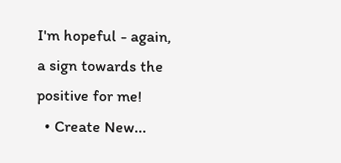I'm hopeful - again, a sign towards the positive for me!
  • Create New...